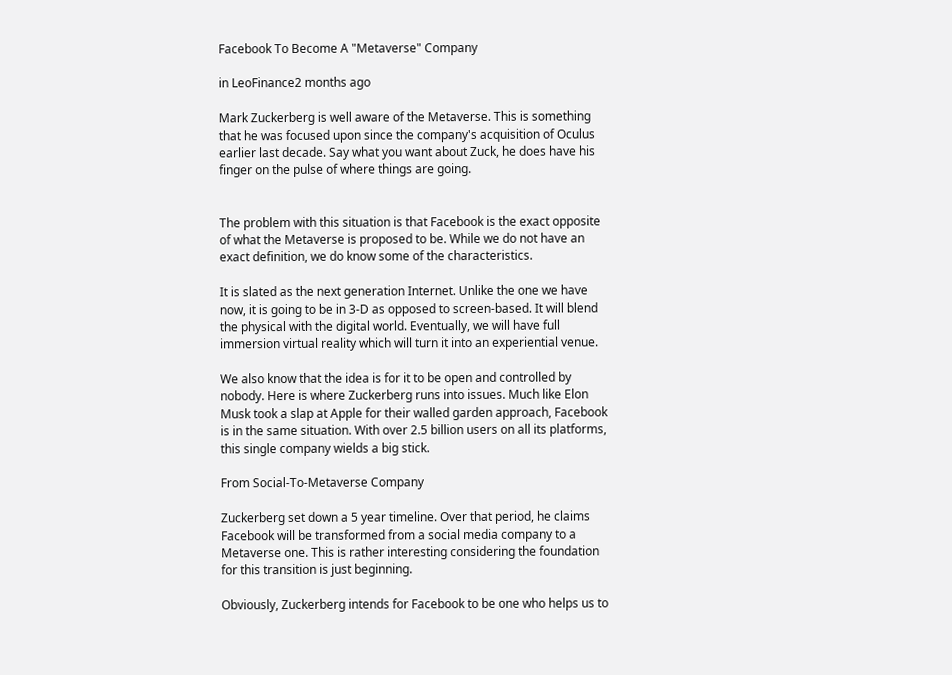Facebook To Become A "Metaverse" Company

in LeoFinance2 months ago

Mark Zuckerberg is well aware of the Metaverse. This is something that he was focused upon since the company's acquisition of Oculus earlier last decade. Say what you want about Zuck, he does have his finger on the pulse of where things are going.


The problem with this situation is that Facebook is the exact opposite of what the Metaverse is proposed to be. While we do not have an exact definition, we do know some of the characteristics.

It is slated as the next generation Internet. Unlike the one we have now, it is going to be in 3-D as opposed to screen-based. It will blend the physical with the digital world. Eventually, we will have full immersion virtual reality which will turn it into an experiential venue.

We also know that the idea is for it to be open and controlled by nobody. Here is where Zuckerberg runs into issues. Much like Elon Musk took a slap at Apple for their walled garden approach, Facebook is in the same situation. With over 2.5 billion users on all its platforms, this single company wields a big stick.

From Social-To-Metaverse Company

Zuckerberg set down a 5 year timeline. Over that period, he claims Facebook will be transformed from a social media company to a Metaverse one. This is rather interesting considering the foundation for this transition is just beginning.

Obviously, Zuckerberg intends for Facebook to be one who helps us to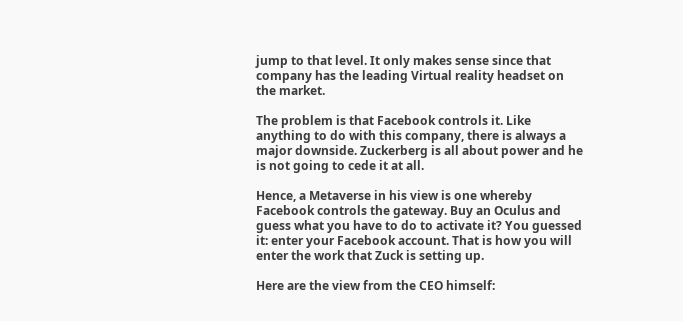jump to that level. It only makes sense since that company has the leading Virtual reality headset on the market.

The problem is that Facebook controls it. Like anything to do with this company, there is always a major downside. Zuckerberg is all about power and he is not going to cede it at all.

Hence, a Metaverse in his view is one whereby Facebook controls the gateway. Buy an Oculus and guess what you have to do to activate it? You guessed it: enter your Facebook account. That is how you will enter the work that Zuck is setting up.

Here are the view from the CEO himself: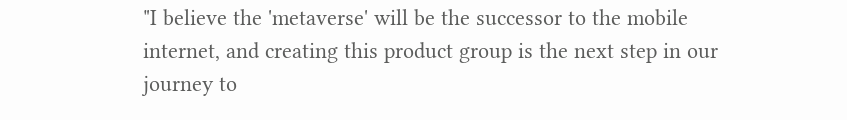"I believe the 'metaverse' will be the successor to the mobile internet, and creating this product group is the next step in our journey to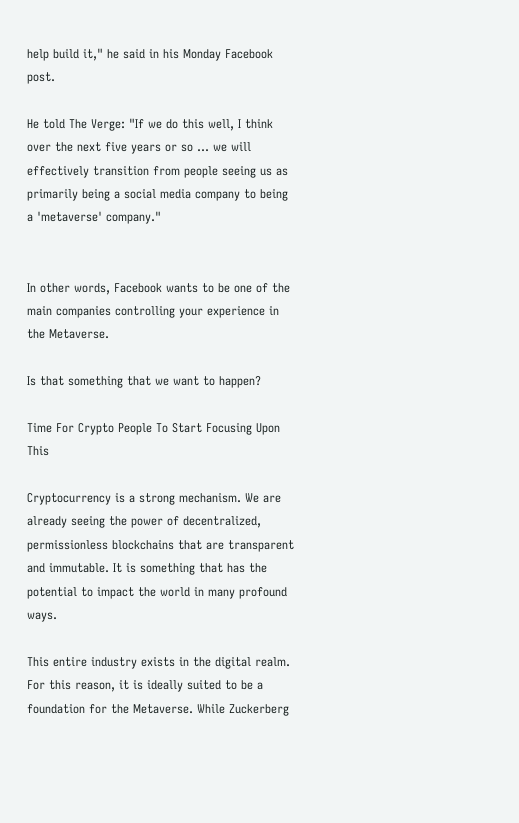help build it," he said in his Monday Facebook post.

He told The Verge: "If we do this well, I think over the next five years or so ... we will effectively transition from people seeing us as primarily being a social media company to being a 'metaverse' company."


In other words, Facebook wants to be one of the main companies controlling your experience in the Metaverse.

Is that something that we want to happen?

Time For Crypto People To Start Focusing Upon This

Cryptocurrency is a strong mechanism. We are already seeing the power of decentralized, permissionless blockchains that are transparent and immutable. It is something that has the potential to impact the world in many profound ways.

This entire industry exists in the digital realm. For this reason, it is ideally suited to be a foundation for the Metaverse. While Zuckerberg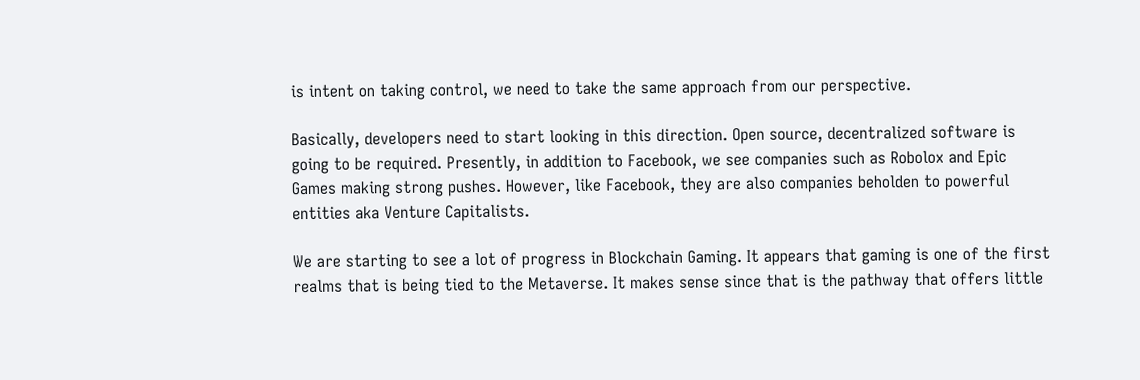is intent on taking control, we need to take the same approach from our perspective.

Basically, developers need to start looking in this direction. Open source, decentralized software is going to be required. Presently, in addition to Facebook, we see companies such as Robolox and Epic Games making strong pushes. However, like Facebook, they are also companies beholden to powerful entities aka Venture Capitalists.

We are starting to see a lot of progress in Blockchain Gaming. It appears that gaming is one of the first realms that is being tied to the Metaverse. It makes sense since that is the pathway that offers little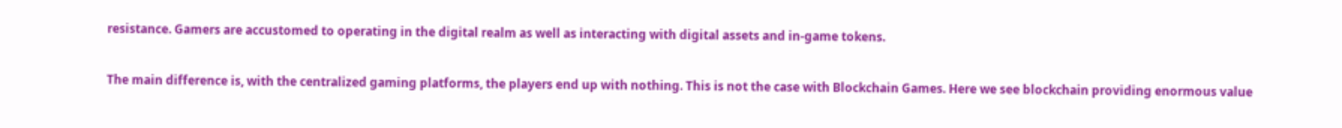resistance. Gamers are accustomed to operating in the digital realm as well as interacting with digital assets and in-game tokens.

The main difference is, with the centralized gaming platforms, the players end up with nothing. This is not the case with Blockchain Games. Here we see blockchain providing enormous value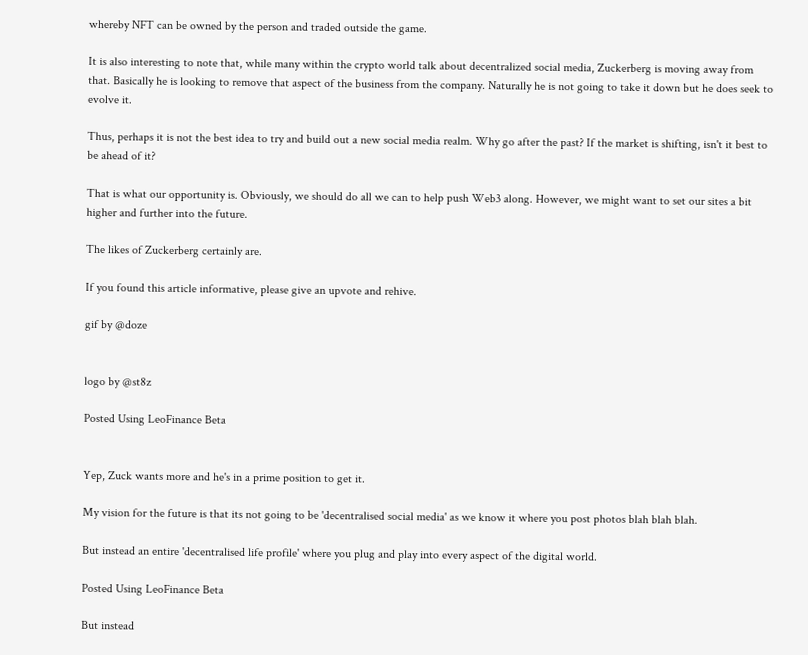whereby NFT can be owned by the person and traded outside the game.

It is also interesting to note that, while many within the crypto world talk about decentralized social media, Zuckerberg is moving away from that. Basically he is looking to remove that aspect of the business from the company. Naturally he is not going to take it down but he does seek to evolve it.

Thus, perhaps it is not the best idea to try and build out a new social media realm. Why go after the past? If the market is shifting, isn't it best to be ahead of it?

That is what our opportunity is. Obviously, we should do all we can to help push Web3 along. However, we might want to set our sites a bit higher and further into the future.

The likes of Zuckerberg certainly are.

If you found this article informative, please give an upvote and rehive.

gif by @doze


logo by @st8z

Posted Using LeoFinance Beta


Yep, Zuck wants more and he's in a prime position to get it.

My vision for the future is that its not going to be 'decentralised social media' as we know it where you post photos blah blah blah.

But instead an entire 'decentralised life profile' where you plug and play into every aspect of the digital world.

Posted Using LeoFinance Beta

But instead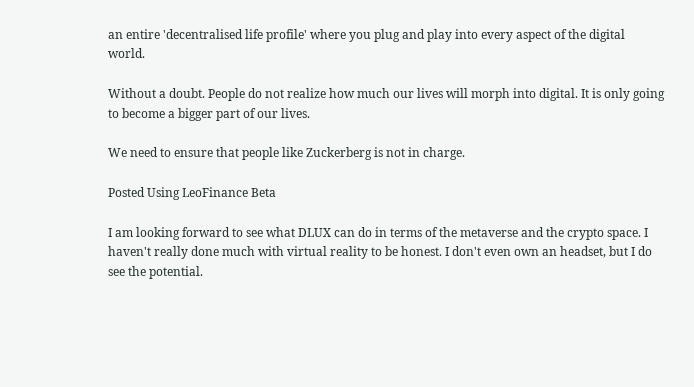an entire 'decentralised life profile' where you plug and play into every aspect of the digital world.

Without a doubt. People do not realize how much our lives will morph into digital. It is only going to become a bigger part of our lives.

We need to ensure that people like Zuckerberg is not in charge.

Posted Using LeoFinance Beta

I am looking forward to see what DLUX can do in terms of the metaverse and the crypto space. I haven't really done much with virtual reality to be honest. I don't even own an headset, but I do see the potential.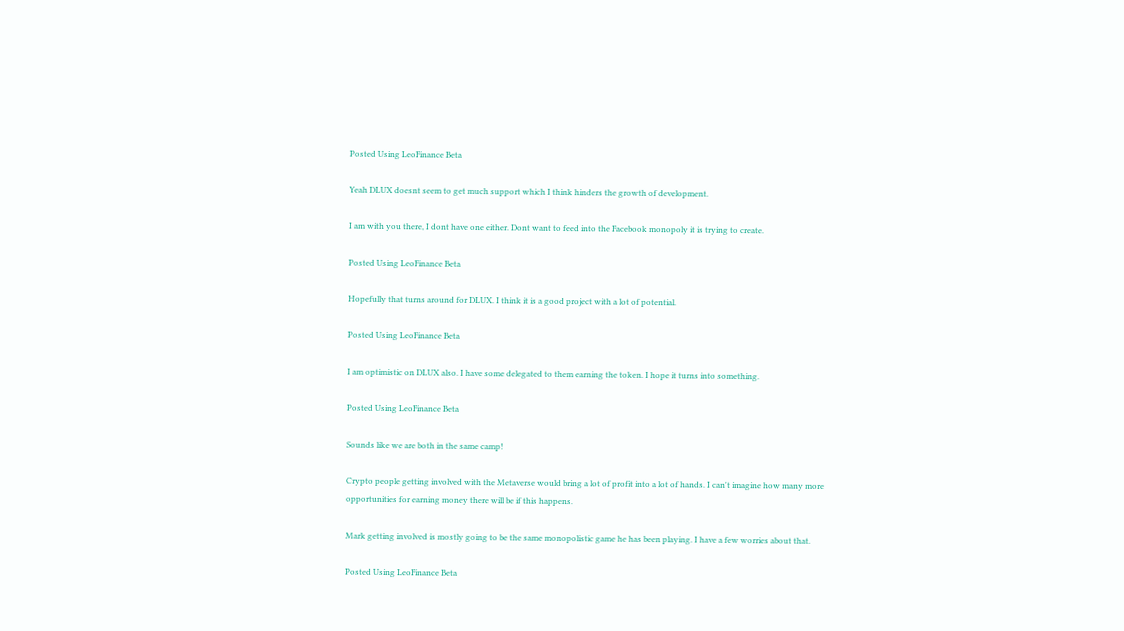Posted Using LeoFinance Beta

Yeah DLUX doesnt seem to get much support which I think hinders the growth of development.

I am with you there, I dont have one either. Dont want to feed into the Facebook monopoly it is trying to create.

Posted Using LeoFinance Beta

Hopefully that turns around for DLUX. I think it is a good project with a lot of potential.

Posted Using LeoFinance Beta

I am optimistic on DLUX also. I have some delegated to them earning the token. I hope it turns into something.

Posted Using LeoFinance Beta

Sounds like we are both in the same camp!

Crypto people getting involved with the Metaverse would bring a lot of profit into a lot of hands. I can't imagine how many more opportunities for earning money there will be if this happens.

Mark getting involved is mostly going to be the same monopolistic game he has been playing. I have a few worries about that.

Posted Using LeoFinance Beta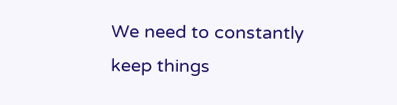We need to constantly keep things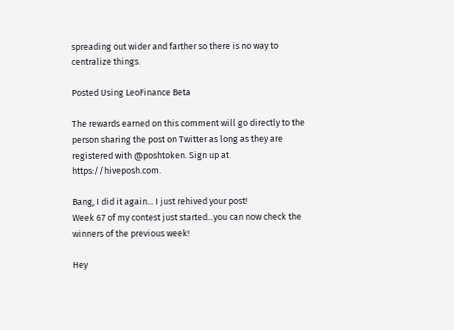spreading out wider and farther so there is no way to centralize things.

Posted Using LeoFinance Beta

The rewards earned on this comment will go directly to the person sharing the post on Twitter as long as they are registered with @poshtoken. Sign up at https://hiveposh.com.

Bang, I did it again... I just rehived your post!
Week 67 of my contest just started...you can now check the winners of the previous week!

Hey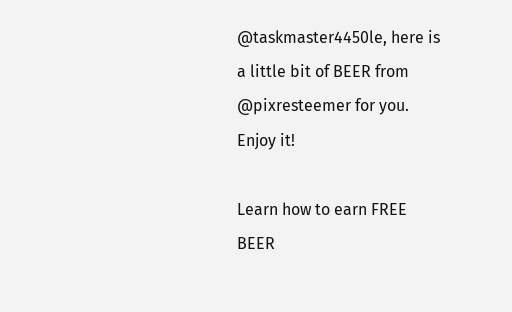@taskmaster4450le, here is a little bit of BEER from @pixresteemer for you. Enjoy it!

Learn how to earn FREE BEER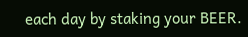each day by staking your BEER.